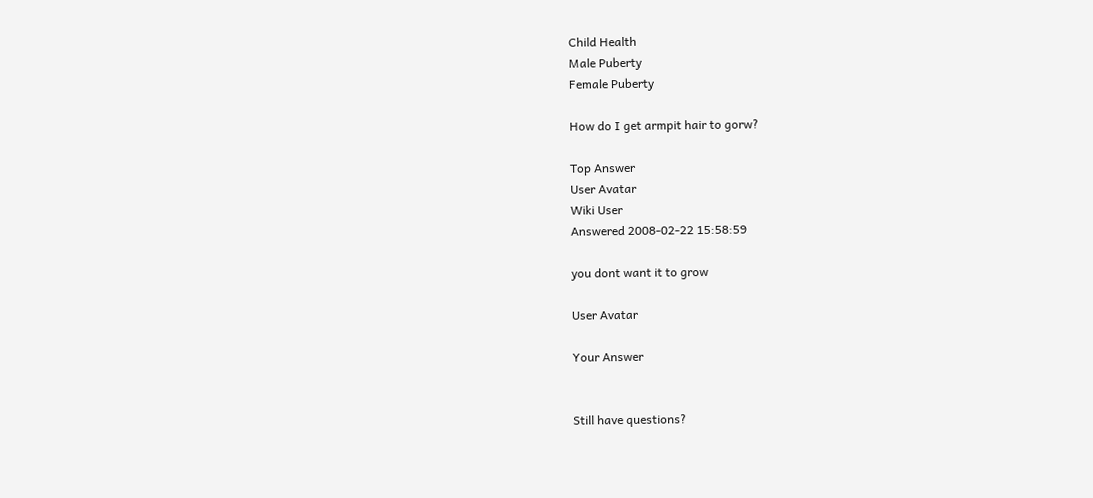Child Health
Male Puberty
Female Puberty

How do I get armpit hair to gorw?

Top Answer
User Avatar
Wiki User
Answered 2008-02-22 15:58:59

you dont want it to grow

User Avatar

Your Answer


Still have questions?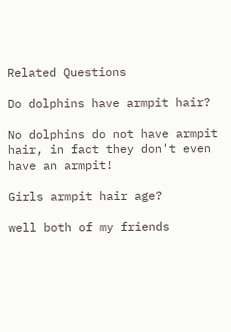Related Questions

Do dolphins have armpit hair?

No dolphins do not have armpit hair, in fact they don't even have an armpit!

Girls armpit hair age?

well both of my friends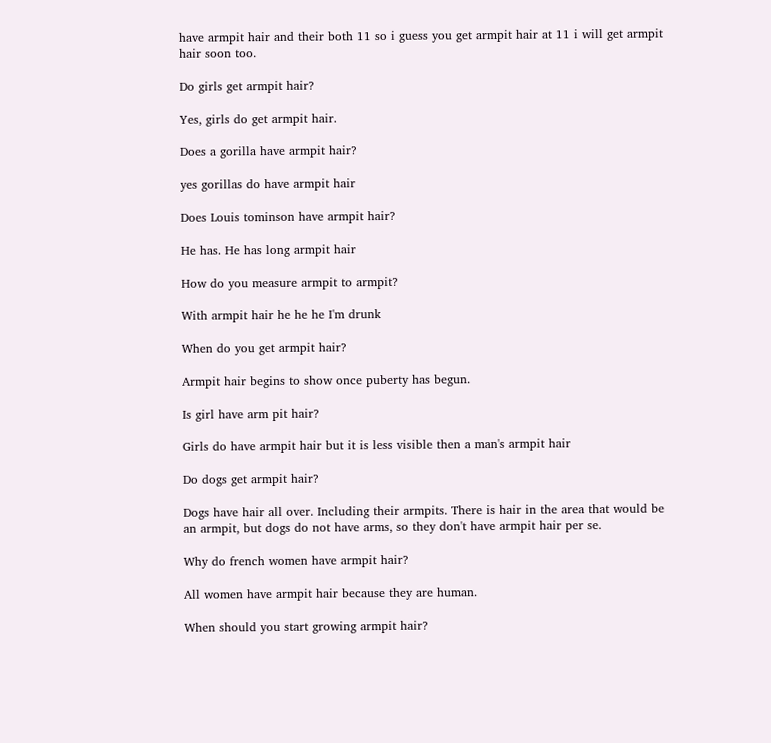have armpit hair and their both 11 so i guess you get armpit hair at 11 i will get armpit hair soon too.

Do girls get armpit hair?

Yes, girls do get armpit hair.

Does a gorilla have armpit hair?

yes gorillas do have armpit hair

Does Louis tominson have armpit hair?

He has. He has long armpit hair

How do you measure armpit to armpit?

With armpit hair he he he I'm drunk

When do you get armpit hair?

Armpit hair begins to show once puberty has begun.

Is girl have arm pit hair?

Girls do have armpit hair but it is less visible then a man's armpit hair

Do dogs get armpit hair?

Dogs have hair all over. Including their armpits. There is hair in the area that would be an armpit, but dogs do not have arms, so they don't have armpit hair per se.

Why do french women have armpit hair?

All women have armpit hair because they are human.

When should you start growing armpit hair?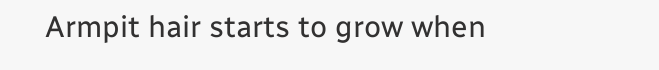Armpit hair starts to grow when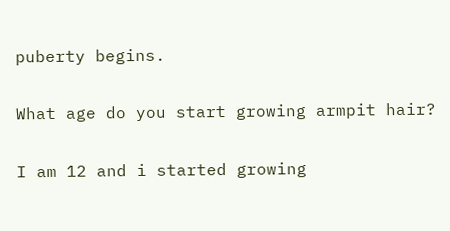puberty begins.

What age do you start growing armpit hair?

I am 12 and i started growing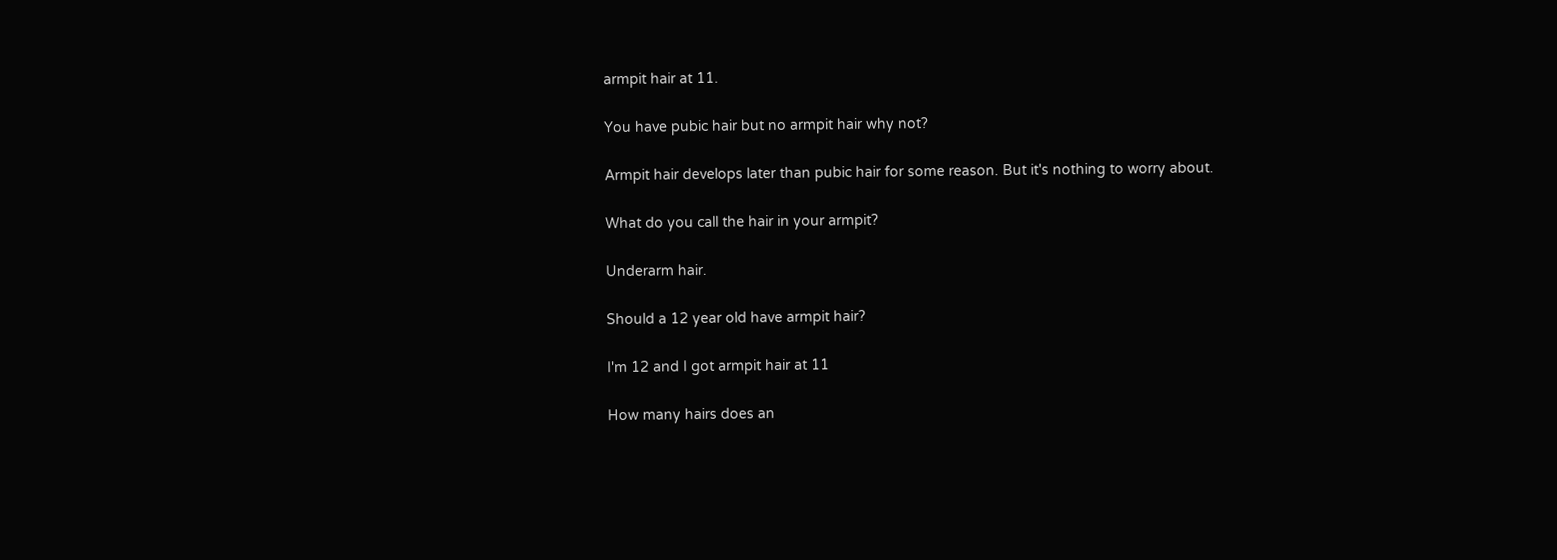armpit hair at 11.

You have pubic hair but no armpit hair why not?

Armpit hair develops later than pubic hair for some reason. But it's nothing to worry about.

What do you call the hair in your armpit?

Underarm hair.

Should a 12 year old have armpit hair?

I'm 12 and I got armpit hair at 11

How many hairs does an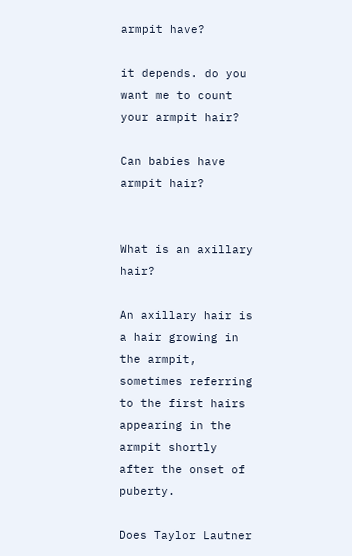armpit have?

it depends. do you want me to count your armpit hair?

Can babies have armpit hair?


What is an axillary hair?

An axillary hair is a hair growing in the armpit, sometimes referring to the first hairs appearing in the armpit shortly after the onset of puberty.

Does Taylor Lautner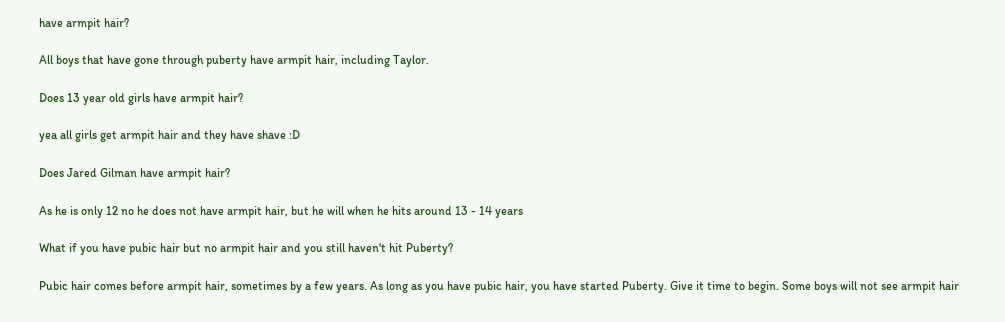have armpit hair?

All boys that have gone through puberty have armpit hair, including Taylor.

Does 13 year old girls have armpit hair?

yea all girls get armpit hair and they have shave :D

Does Jared Gilman have armpit hair?

As he is only 12 no he does not have armpit hair, but he will when he hits around 13 - 14 years

What if you have pubic hair but no armpit hair and you still haven't hit Puberty?

Pubic hair comes before armpit hair, sometimes by a few years. As long as you have pubic hair, you have started Puberty. Give it time to begin. Some boys will not see armpit hair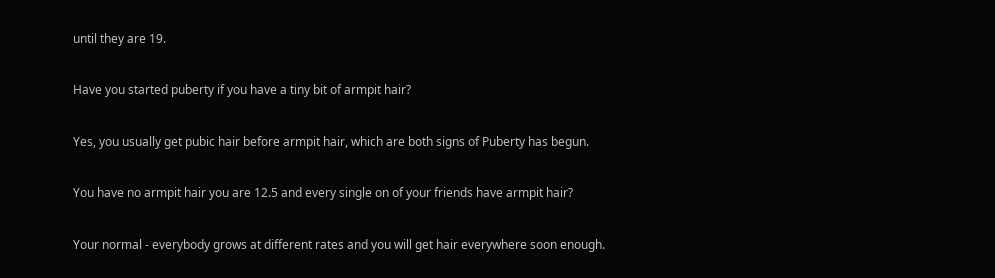until they are 19.

Have you started puberty if you have a tiny bit of armpit hair?

Yes, you usually get pubic hair before armpit hair, which are both signs of Puberty has begun.

You have no armpit hair you are 12.5 and every single on of your friends have armpit hair?

Your normal - everybody grows at different rates and you will get hair everywhere soon enough.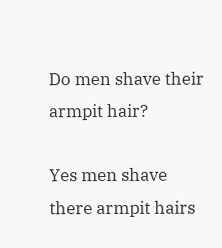Do men shave their armpit hair?

Yes men shave there armpit hairs